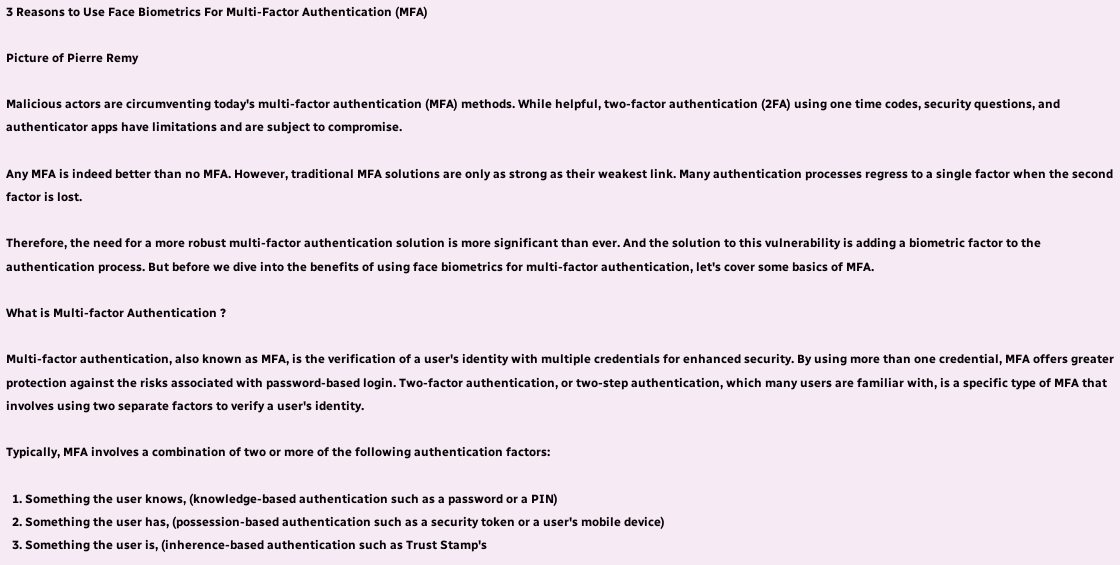3 Reasons to Use Face Biometrics For Multi-Factor Authentication (MFA)

Picture of Pierre Remy

Malicious actors are circumventing today's multi-factor authentication (MFA) methods. While helpful, two-factor authentication (2FA) using one time codes, security questions, and authenticator apps have limitations and are subject to compromise.

Any MFA is indeed better than no MFA. However, traditional MFA solutions are only as strong as their weakest link. Many authentication processes regress to a single factor when the second factor is lost.

Therefore, the need for a more robust multi-factor authentication solution is more significant than ever. And the solution to this vulnerability is adding a biometric factor to the authentication process. But before we dive into the benefits of using face biometrics for multi-factor authentication, let's cover some basics of MFA.

What is Multi-factor Authentication ?

Multi-factor authentication, also known as MFA, is the verification of a user's identity with multiple credentials for enhanced security. By using more than one credential, MFA offers greater protection against the risks associated with password-based login. Two-factor authentication, or two-step authentication, which many users are familiar with, is a specific type of MFA that involves using two separate factors to verify a user's identity.

Typically, MFA involves a combination of two or more of the following authentication factors:

  1. Something the user knows, (knowledge-based authentication such as a password or a PIN)
  2. Something the user has, (possession-based authentication such as a security token or a user's mobile device)
  3. Something the user is, (inherence-based authentication such as Trust Stamp's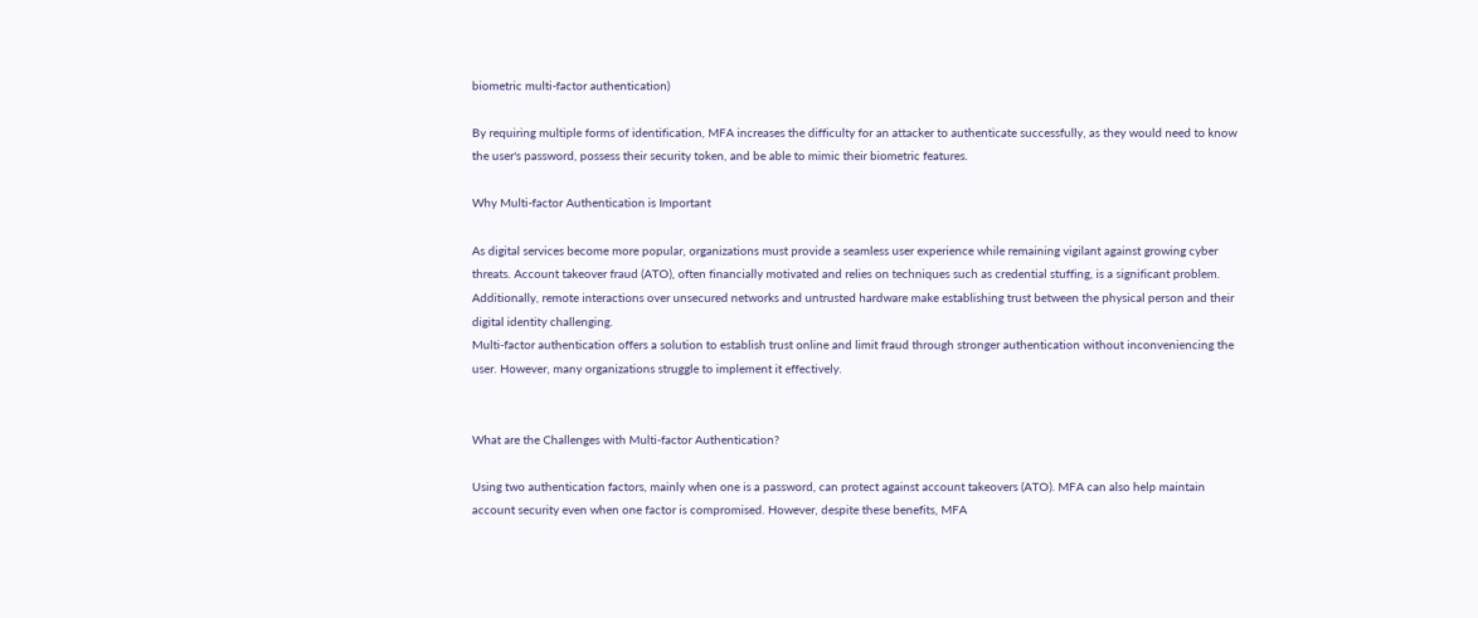biometric multi-factor authentication)

By requiring multiple forms of identification, MFA increases the difficulty for an attacker to authenticate successfully, as they would need to know the user's password, possess their security token, and be able to mimic their biometric features.

Why Multi-factor Authentication is Important

As digital services become more popular, organizations must provide a seamless user experience while remaining vigilant against growing cyber threats. Account takeover fraud (ATO), often financially motivated and relies on techniques such as credential stuffing, is a significant problem. Additionally, remote interactions over unsecured networks and untrusted hardware make establishing trust between the physical person and their digital identity challenging.
Multi-factor authentication offers a solution to establish trust online and limit fraud through stronger authentication without inconveniencing the user. However, many organizations struggle to implement it effectively.


What are the Challenges with Multi-factor Authentication?

Using two authentication factors, mainly when one is a password, can protect against account takeovers (ATO). MFA can also help maintain account security even when one factor is compromised. However, despite these benefits, MFA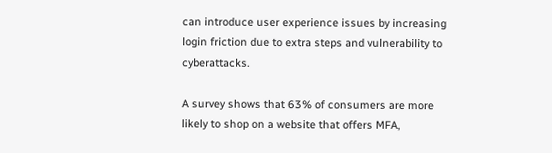can introduce user experience issues by increasing login friction due to extra steps and vulnerability to cyberattacks.

A survey shows that 63% of consumers are more likely to shop on a website that offers MFA,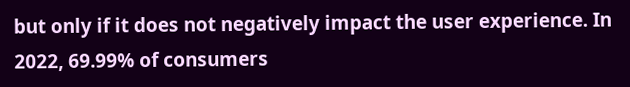but only if it does not negatively impact the user experience. In 2022, 69.99% of consumers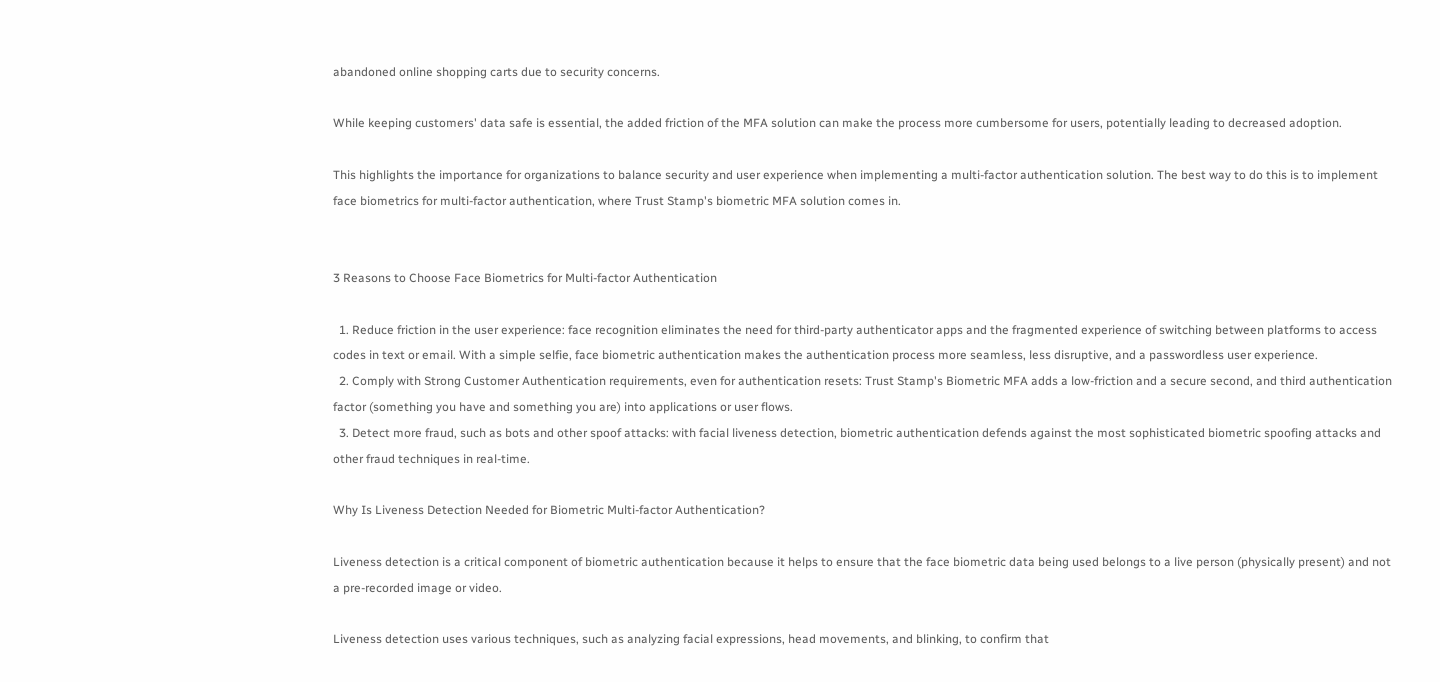abandoned online shopping carts due to security concerns.

While keeping customers' data safe is essential, the added friction of the MFA solution can make the process more cumbersome for users, potentially leading to decreased adoption.

This highlights the importance for organizations to balance security and user experience when implementing a multi-factor authentication solution. The best way to do this is to implement face biometrics for multi-factor authentication, where Trust Stamp's biometric MFA solution comes in.


3 Reasons to Choose Face Biometrics for Multi-factor Authentication

  1. Reduce friction in the user experience: face recognition eliminates the need for third-party authenticator apps and the fragmented experience of switching between platforms to access codes in text or email. With a simple selfie, face biometric authentication makes the authentication process more seamless, less disruptive, and a passwordless user experience.
  2. Comply with Strong Customer Authentication requirements, even for authentication resets: Trust Stamp's Biometric MFA adds a low-friction and a secure second, and third authentication factor (something you have and something you are) into applications or user flows.
  3. Detect more fraud, such as bots and other spoof attacks: with facial liveness detection, biometric authentication defends against the most sophisticated biometric spoofing attacks and other fraud techniques in real-time.

Why Is Liveness Detection Needed for Biometric Multi-factor Authentication?

Liveness detection is a critical component of biometric authentication because it helps to ensure that the face biometric data being used belongs to a live person (physically present) and not a pre-recorded image or video.

Liveness detection uses various techniques, such as analyzing facial expressions, head movements, and blinking, to confirm that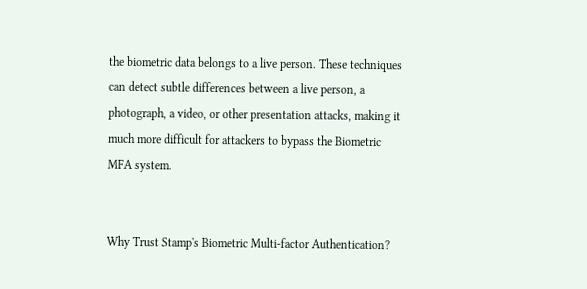the biometric data belongs to a live person. These techniques can detect subtle differences between a live person, a photograph, a video, or other presentation attacks, making it much more difficult for attackers to bypass the Biometric MFA system.


Why Trust Stamp's Biometric Multi-factor Authentication?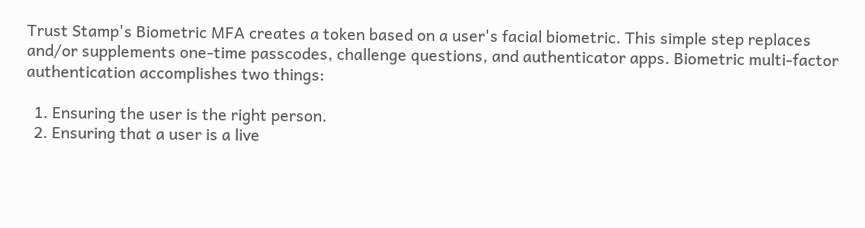Trust Stamp's Biometric MFA creates a token based on a user's facial biometric. This simple step replaces and/or supplements one-time passcodes, challenge questions, and authenticator apps. Biometric multi-factor authentication accomplishes two things:

  1. Ensuring the user is the right person.
  2. Ensuring that a user is a live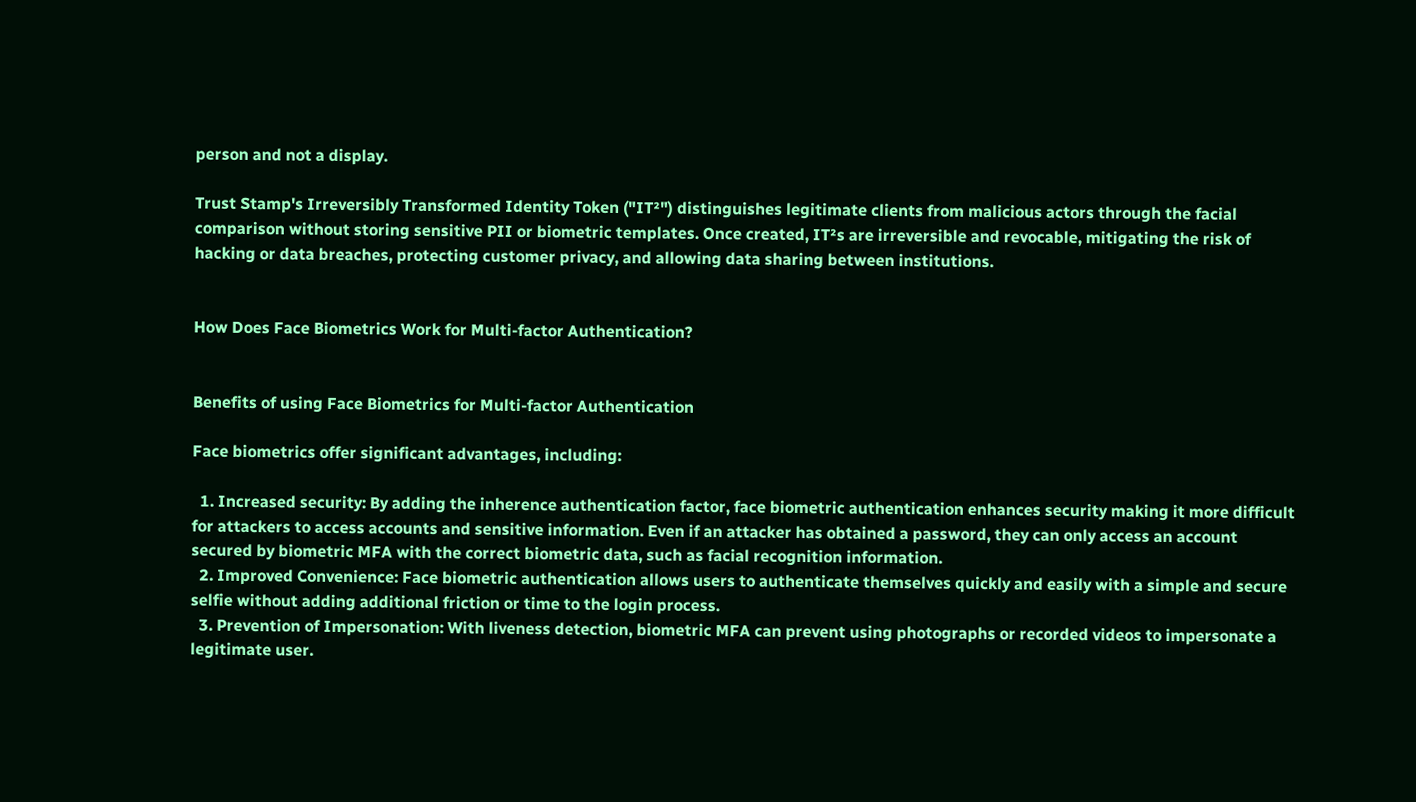person and not a display.

Trust Stamp's Irreversibly Transformed Identity Token ("IT²") distinguishes legitimate clients from malicious actors through the facial comparison without storing sensitive PII or biometric templates. Once created, IT²s are irreversible and revocable, mitigating the risk of hacking or data breaches, protecting customer privacy, and allowing data sharing between institutions.


How Does Face Biometrics Work for Multi-factor Authentication?


Benefits of using Face Biometrics for Multi-factor Authentication

Face biometrics offer significant advantages, including:

  1. Increased security: By adding the inherence authentication factor, face biometric authentication enhances security making it more difficult for attackers to access accounts and sensitive information. Even if an attacker has obtained a password, they can only access an account secured by biometric MFA with the correct biometric data, such as facial recognition information.
  2. Improved Convenience: Face biometric authentication allows users to authenticate themselves quickly and easily with a simple and secure selfie without adding additional friction or time to the login process.
  3. Prevention of Impersonation: With liveness detection, biometric MFA can prevent using photographs or recorded videos to impersonate a legitimate user.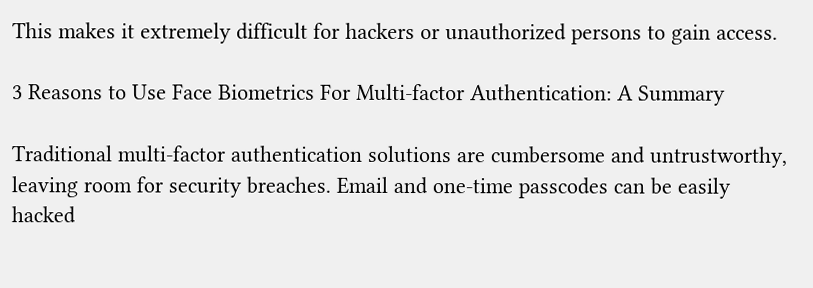This makes it extremely difficult for hackers or unauthorized persons to gain access.

3 Reasons to Use Face Biometrics For Multi-factor Authentication: A Summary

Traditional multi-factor authentication solutions are cumbersome and untrustworthy, leaving room for security breaches. Email and one-time passcodes can be easily hacked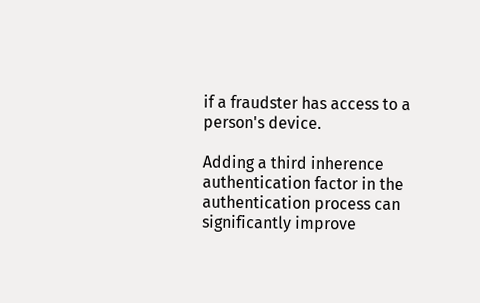if a fraudster has access to a person's device.

Adding a third inherence authentication factor in the authentication process can significantly improve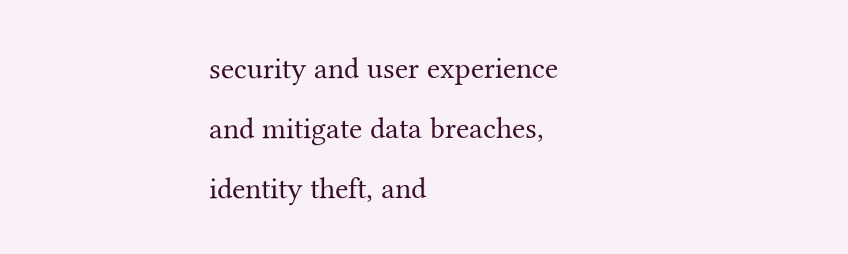security and user experience and mitigate data breaches, identity theft, and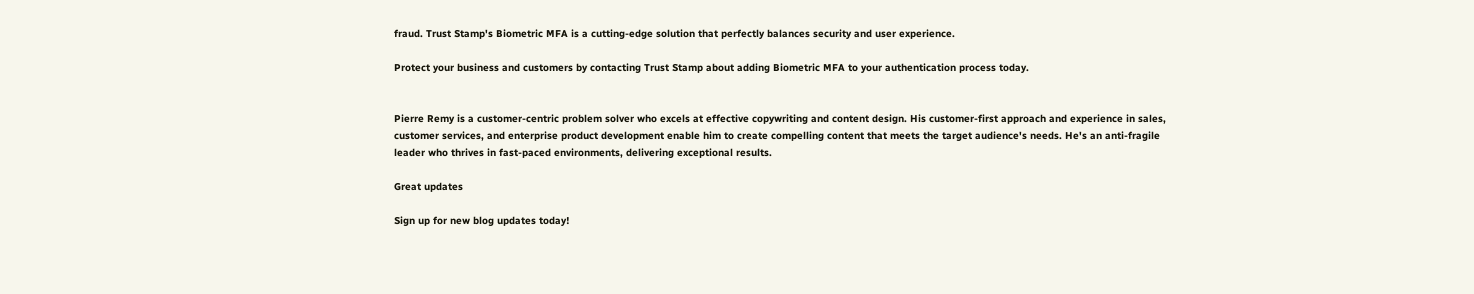fraud. Trust Stamp's Biometric MFA is a cutting-edge solution that perfectly balances security and user experience.

Protect your business and customers by contacting Trust Stamp about adding Biometric MFA to your authentication process today.


Pierre Remy is a customer-centric problem solver who excels at effective copywriting and content design. His customer-first approach and experience in sales, customer services, and enterprise product development enable him to create compelling content that meets the target audience's needs. He's an anti-fragile leader who thrives in fast-paced environments, delivering exceptional results.

Great updates

Sign up for new blog updates today!